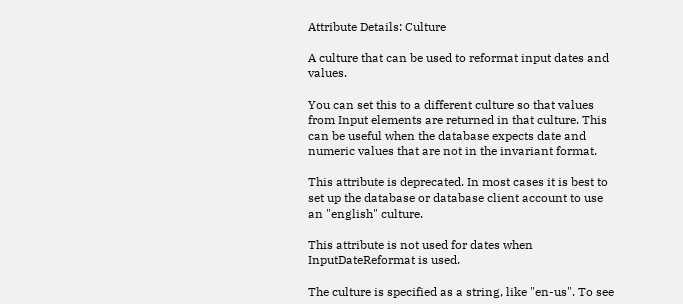Attribute Details: Culture

A culture that can be used to reformat input dates and values.

You can set this to a different culture so that values from Input elements are returned in that culture. This can be useful when the database expects date and numeric values that are not in the invariant format.

This attribute is deprecated. In most cases it is best to set up the database or database client account to use an "english" culture.

This attribute is not used for dates when InputDateReformat is used.

The culture is specified as a string, like "en-us". To see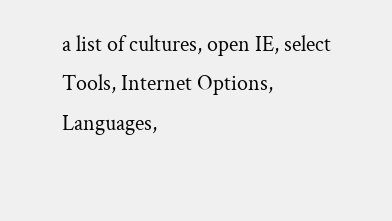a list of cultures, open IE, select Tools, Internet Options, Languages,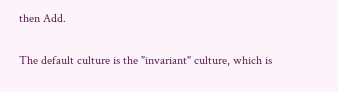then Add.

The default culture is the "invariant" culture, which is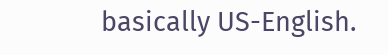basically US-English.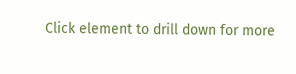Click element to drill down for more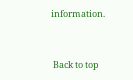information.


 Back to top